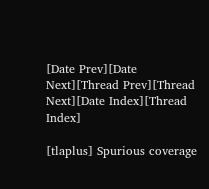[Date Prev][Date Next][Thread Prev][Thread Next][Date Index][Thread Index]

[tlaplus] Spurious coverage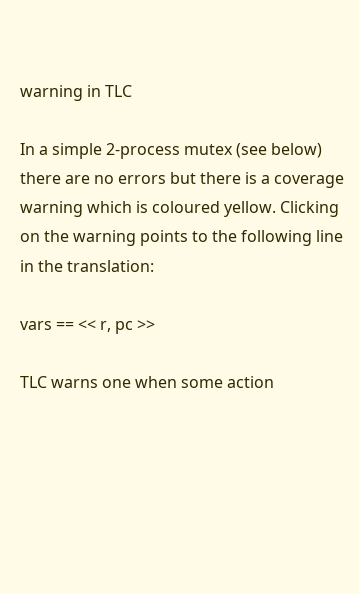warning in TLC

In a simple 2-process mutex (see below) there are no errors but there is a coverage warning which is coloured yellow. Clicking on the warning points to the following line in the translation:

vars == << r, pc >>

TLC warns one when some action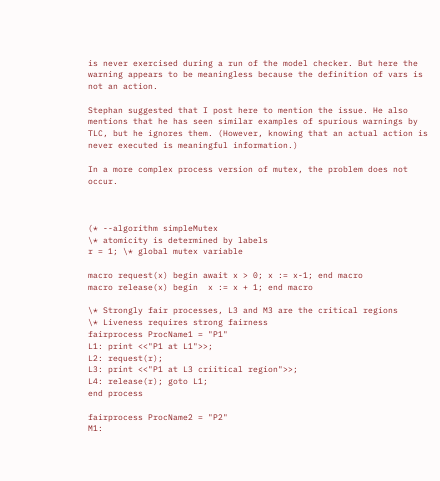is never exercised during a run of the model checker. But here the warning appears to be meaningless because the definition of vars is not an action.

Stephan suggested that I post here to mention the issue. He also mentions that he has seen similar examples of spurious warnings by TLC, but he ignores them. (However, knowing that an actual action is never executed is meaningful information.)

In a more complex process version of mutex, the problem does not occur.



(* --algorithm simpleMutex
\* atomicity is determined by labels
r = 1; \* global mutex variable

macro request(x) begin await x > 0; x := x-1; end macro
macro release(x) begin  x := x + 1; end macro

\* Strongly fair processes, L3 and M3 are the critical regions
\* Liveness requires strong fairness
fairprocess ProcName1 = "P1"
L1: print <<"P1 at L1">>;
L2: request(r);
L3: print <<"P1 at L3 criitical region">>;
L4: release(r); goto L1;
end process

fairprocess ProcName2 = "P2"
M1: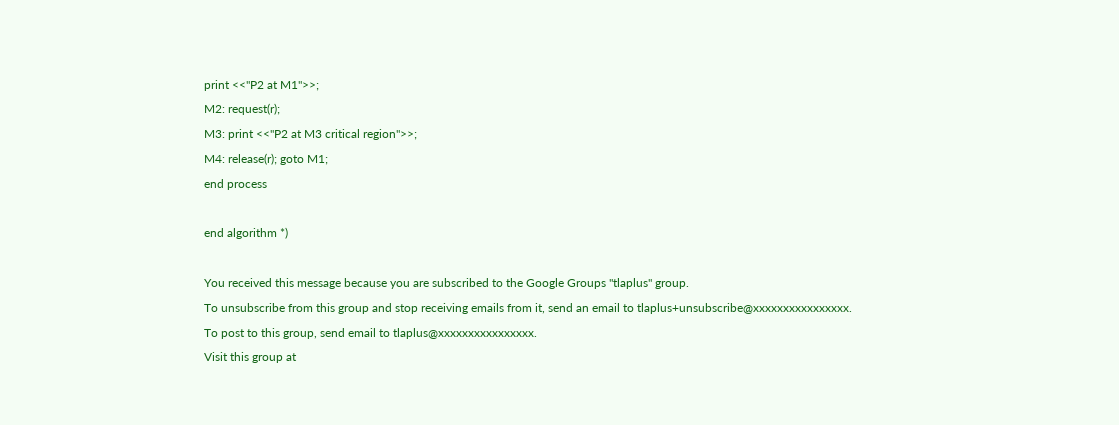print <<"P2 at M1">>;
M2: request(r);
M3: print <<"P2 at M3 critical region">>;
M4: release(r); goto M1;
end process

end algorithm *)

You received this message because you are subscribed to the Google Groups "tlaplus" group.
To unsubscribe from this group and stop receiving emails from it, send an email to tlaplus+unsubscribe@xxxxxxxxxxxxxxxx.
To post to this group, send email to tlaplus@xxxxxxxxxxxxxxxx.
Visit this group at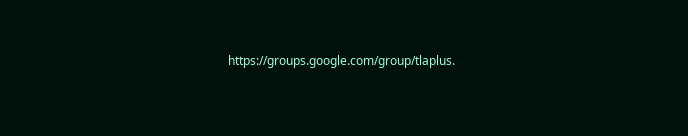https://groups.google.com/group/tlaplus.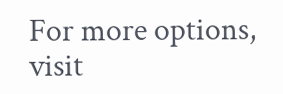For more options, visit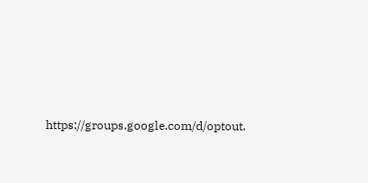https://groups.google.com/d/optout.